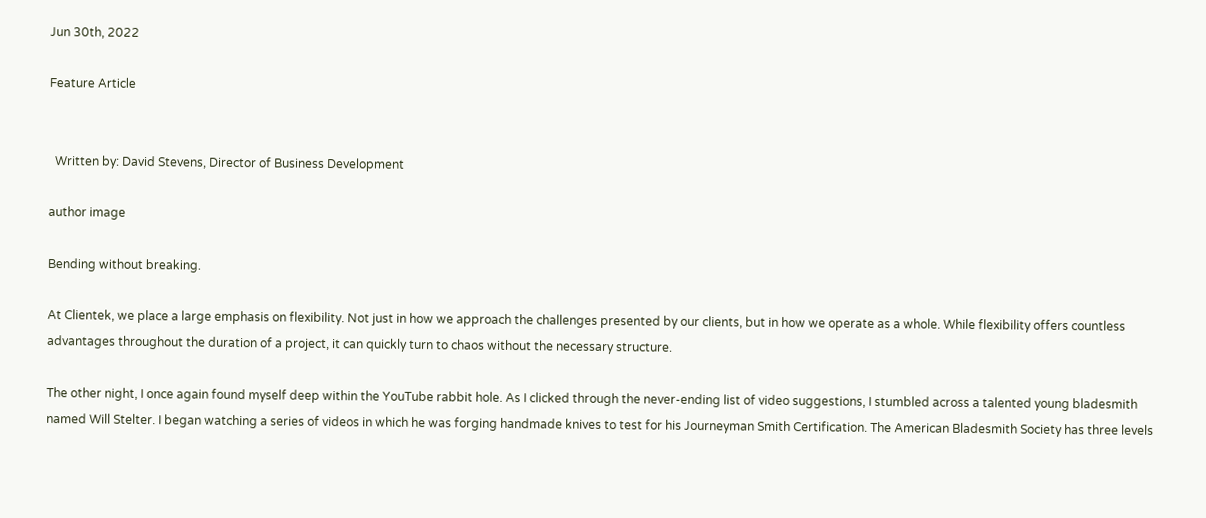Jun 30th, 2022

Feature Article


  Written by: David Stevens, Director of Business Development

author image

Bending without breaking.

At Clientek, we place a large emphasis on flexibility. Not just in how we approach the challenges presented by our clients, but in how we operate as a whole. While flexibility offers countless advantages throughout the duration of a project, it can quickly turn to chaos without the necessary structure.

The other night, I once again found myself deep within the YouTube rabbit hole. As I clicked through the never-ending list of video suggestions, I stumbled across a talented young bladesmith named Will Stelter. I began watching a series of videos in which he was forging handmade knives to test for his Journeyman Smith Certification. The American Bladesmith Society has three levels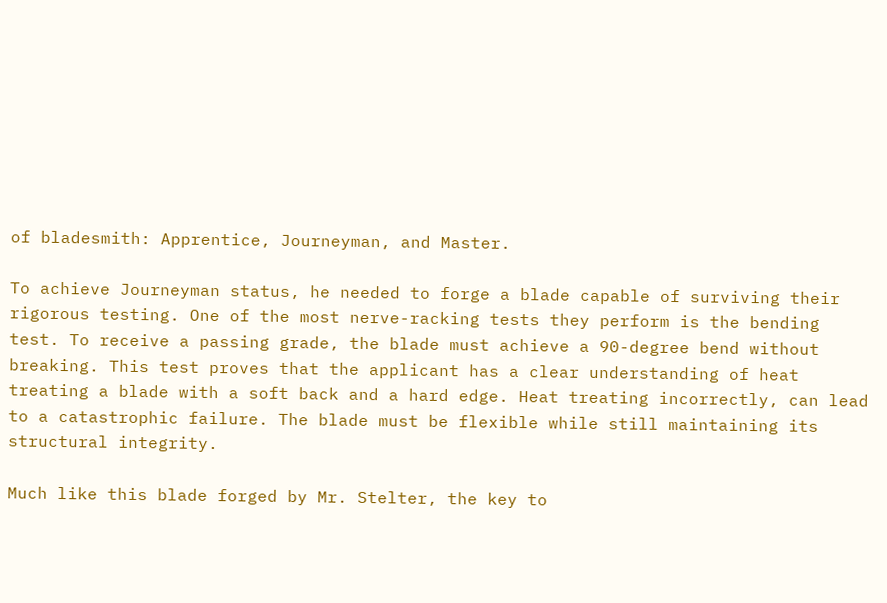of bladesmith: Apprentice, Journeyman, and Master.

To achieve Journeyman status, he needed to forge a blade capable of surviving their rigorous testing. One of the most nerve-racking tests they perform is the bending test. To receive a passing grade, the blade must achieve a 90-degree bend without breaking. This test proves that the applicant has a clear understanding of heat treating a blade with a soft back and a hard edge. Heat treating incorrectly, can lead to a catastrophic failure. The blade must be flexible while still maintaining its structural integrity.

Much like this blade forged by Mr. Stelter, the key to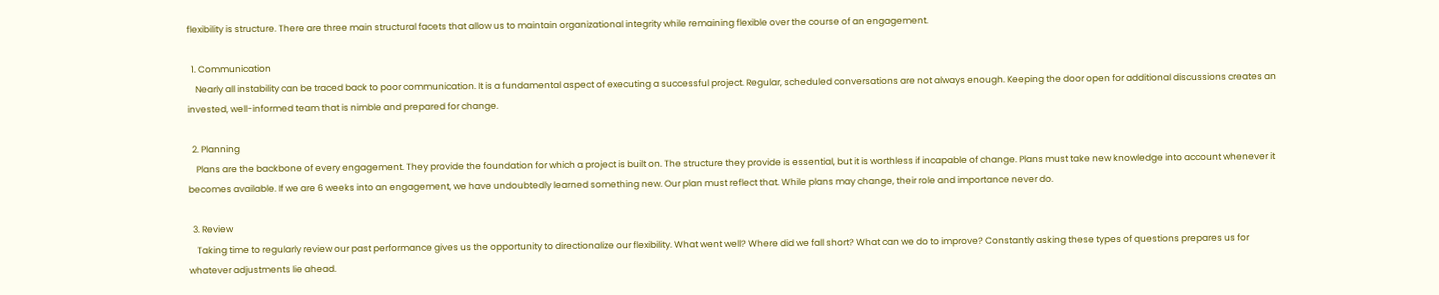flexibility is structure. There are three main structural facets that allow us to maintain organizational integrity while remaining flexible over the course of an engagement.

  1. Communication
    Nearly all instability can be traced back to poor communication. It is a fundamental aspect of executing a successful project. Regular, scheduled conversations are not always enough. Keeping the door open for additional discussions creates an invested, well-informed team that is nimble and prepared for change.

  2. Planning
    Plans are the backbone of every engagement. They provide the foundation for which a project is built on. The structure they provide is essential, but it is worthless if incapable of change. Plans must take new knowledge into account whenever it becomes available. If we are 6 weeks into an engagement, we have undoubtedly learned something new. Our plan must reflect that. While plans may change, their role and importance never do.

  3. Review
    Taking time to regularly review our past performance gives us the opportunity to directionalize our flexibility. What went well? Where did we fall short? What can we do to improve? Constantly asking these types of questions prepares us for whatever adjustments lie ahead.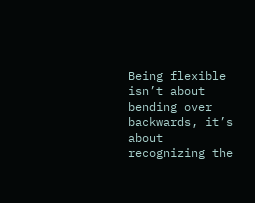Being flexible isn’t about bending over backwards, it’s about recognizing the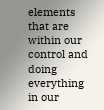elements that are within our control and doing everything in our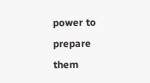power to prepare them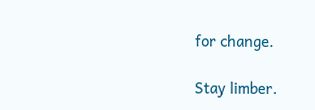for change.

Stay limber.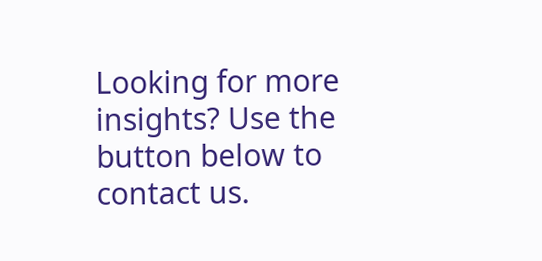Looking for more insights? Use the button below to contact us.